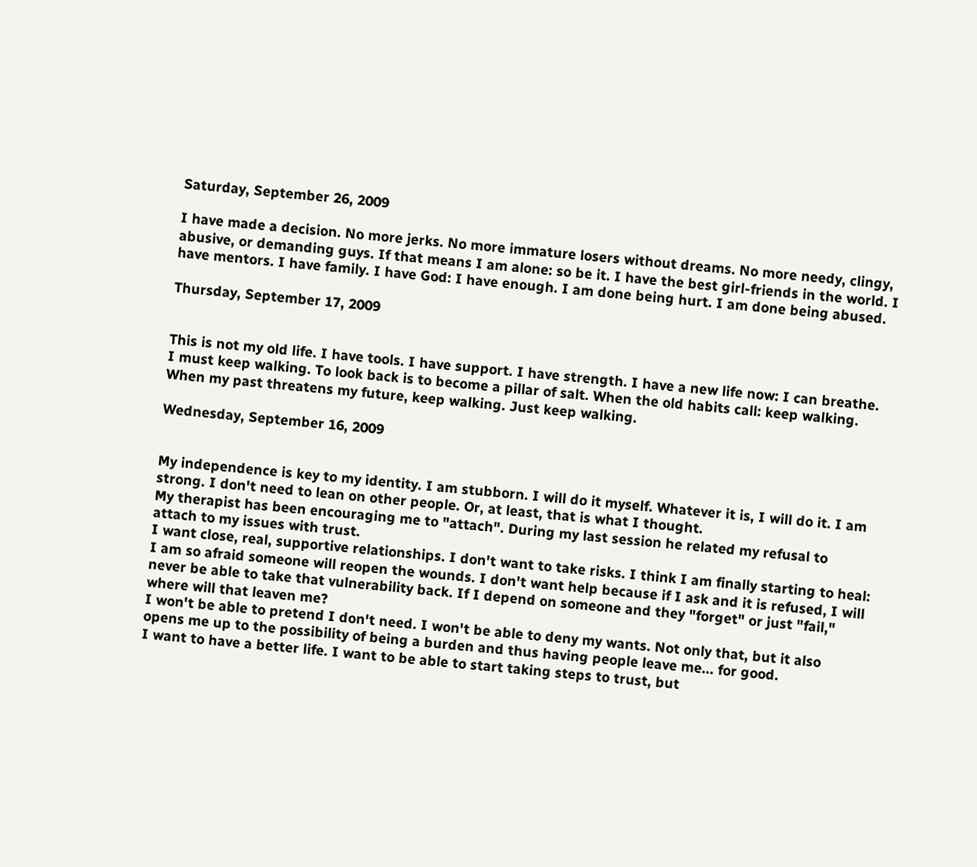Saturday, September 26, 2009

I have made a decision. No more jerks. No more immature losers without dreams. No more needy, clingy, abusive, or demanding guys. If that means I am alone: so be it. I have the best girl-friends in the world. I have mentors. I have family. I have God: I have enough. I am done being hurt. I am done being abused.

Thursday, September 17, 2009


This is not my old life. I have tools. I have support. I have strength. I have a new life now: I can breathe.
I must keep walking. To look back is to become a pillar of salt. When the old habits call: keep walking. When my past threatens my future, keep walking. Just keep walking.

Wednesday, September 16, 2009


My independence is key to my identity. I am stubborn. I will do it myself. Whatever it is, I will do it. I am strong. I don't need to lean on other people. Or, at least, that is what I thought.
My therapist has been encouraging me to "attach". During my last session he related my refusal to attach to my issues with trust.
I want close, real, supportive relationships. I don't want to take risks. I think I am finally starting to heal: I am so afraid someone will reopen the wounds. I don't want help because if I ask and it is refused, I will never be able to take that vulnerability back. If I depend on someone and they "forget" or just "fail," where will that leaven me?
I won't be able to pretend I don't need. I won't be able to deny my wants. Not only that, but it also opens me up to the possibility of being a burden and thus having people leave me... for good.
I want to have a better life. I want to be able to start taking steps to trust, but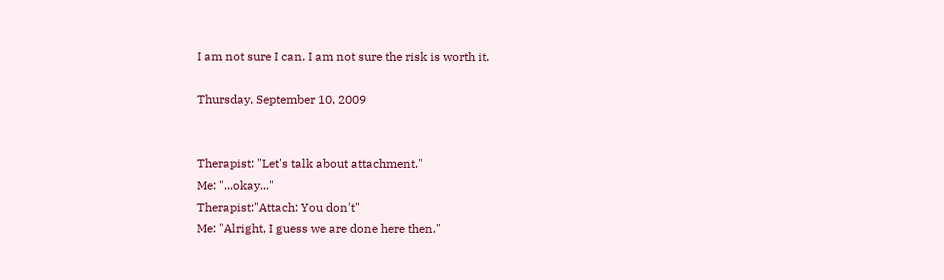I am not sure I can. I am not sure the risk is worth it.

Thursday, September 10, 2009


Therapist: "Let's talk about attachment."
Me: "...okay..."
Therapist:"Attach: You don't"
Me: "Alright, I guess we are done here then."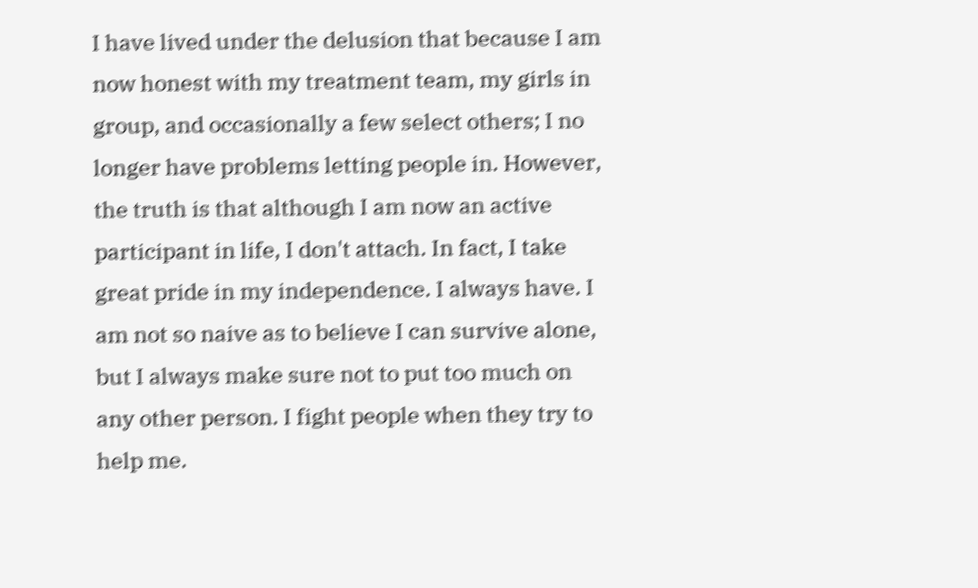I have lived under the delusion that because I am now honest with my treatment team, my girls in group, and occasionally a few select others; I no longer have problems letting people in. However, the truth is that although I am now an active participant in life, I don't attach. In fact, I take great pride in my independence. I always have. I am not so naive as to believe I can survive alone, but I always make sure not to put too much on any other person. I fight people when they try to help me.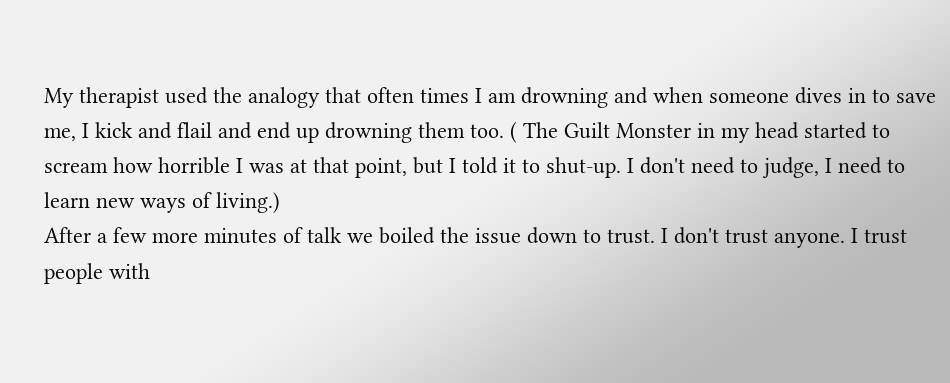My therapist used the analogy that often times I am drowning and when someone dives in to save me, I kick and flail and end up drowning them too. ( The Guilt Monster in my head started to scream how horrible I was at that point, but I told it to shut-up. I don't need to judge, I need to learn new ways of living.)
After a few more minutes of talk we boiled the issue down to trust. I don't trust anyone. I trust people with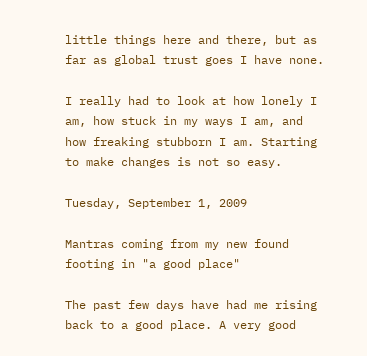little things here and there, but as far as global trust goes I have none.

I really had to look at how lonely I am, how stuck in my ways I am, and how freaking stubborn I am. Starting to make changes is not so easy.

Tuesday, September 1, 2009

Mantras coming from my new found footing in "a good place"

The past few days have had me rising back to a good place. A very good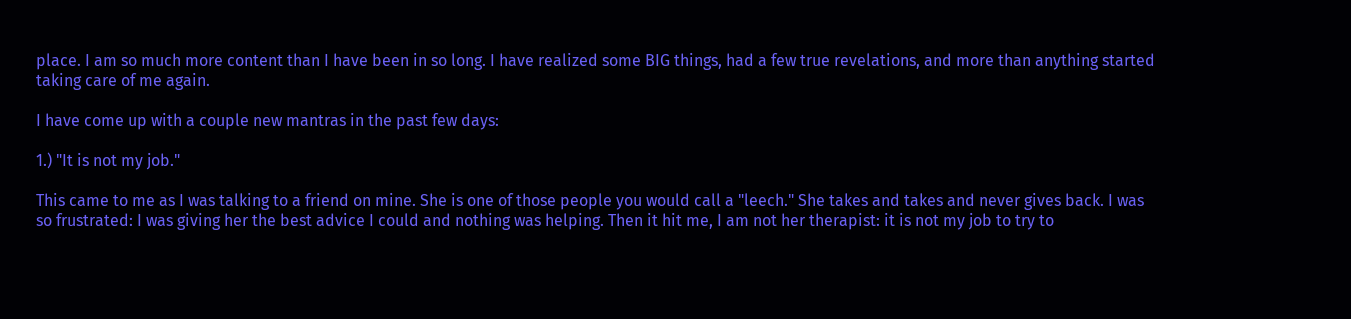place. I am so much more content than I have been in so long. I have realized some BIG things, had a few true revelations, and more than anything started taking care of me again.

I have come up with a couple new mantras in the past few days:

1.) "It is not my job."

This came to me as I was talking to a friend on mine. She is one of those people you would call a "leech." She takes and takes and never gives back. I was so frustrated: I was giving her the best advice I could and nothing was helping. Then it hit me, I am not her therapist: it is not my job to try to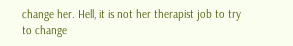change her. Hell, it is not her therapist job to try to change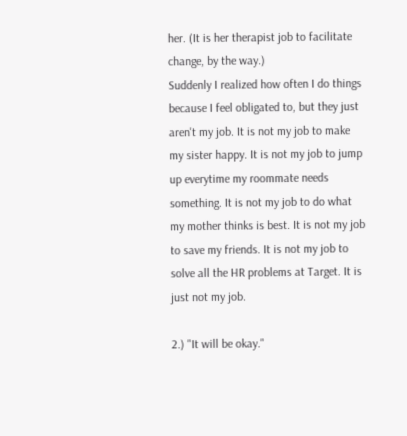her. (It is her therapist job to facilitate change, by the way.)
Suddenly I realized how often I do things because I feel obligated to, but they just aren't my job. It is not my job to make my sister happy. It is not my job to jump up everytime my roommate needs something. It is not my job to do what my mother thinks is best. It is not my job to save my friends. It is not my job to solve all the HR problems at Target. It is just not my job.

2.) "It will be okay."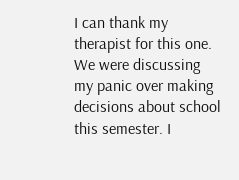I can thank my therapist for this one. We were discussing my panic over making decisions about school this semester. I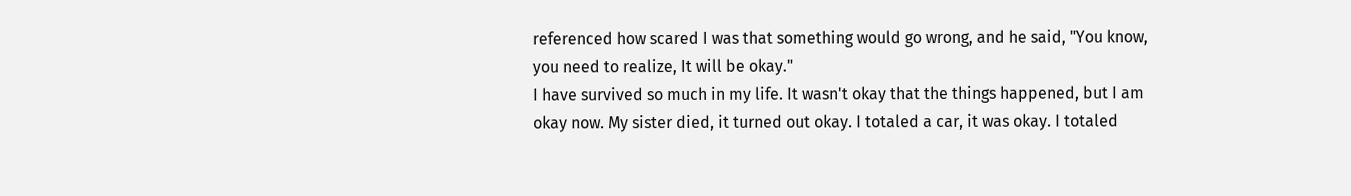referenced how scared I was that something would go wrong, and he said, "You know, you need to realize, It will be okay."
I have survived so much in my life. It wasn't okay that the things happened, but I am okay now. My sister died, it turned out okay. I totaled a car, it was okay. I totaled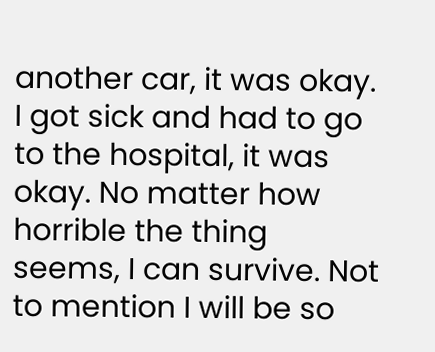another car, it was okay. I got sick and had to go to the hospital, it was okay. No matter how horrible the thing seems, I can survive. Not to mention I will be so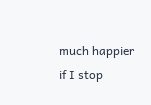much happier if I stop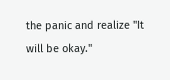the panic and realize "It will be okay."